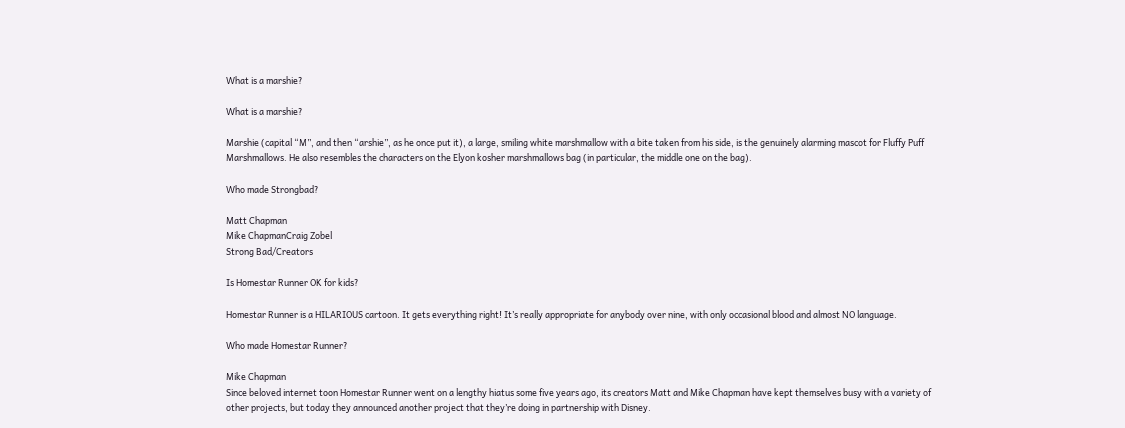What is a marshie?

What is a marshie?

Marshie (capital “M”, and then “arshie”, as he once put it), a large, smiling white marshmallow with a bite taken from his side, is the genuinely alarming mascot for Fluffy Puff Marshmallows. He also resembles the characters on the Elyon kosher marshmallows bag (in particular, the middle one on the bag).

Who made Strongbad?

Matt Chapman
Mike ChapmanCraig Zobel
Strong Bad/Creators

Is Homestar Runner OK for kids?

Homestar Runner is a HILARIOUS cartoon. It gets everything right! It’s really appropriate for anybody over nine, with only occasional blood and almost NO language.

Who made Homestar Runner?

Mike Chapman
Since beloved internet toon Homestar Runner went on a lengthy hiatus some five years ago, its creators Matt and Mike Chapman have kept themselves busy with a variety of other projects, but today they announced another project that they’re doing in partnership with Disney.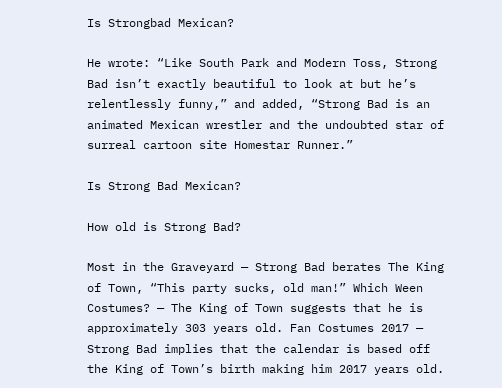Is Strongbad Mexican?

He wrote: “Like South Park and Modern Toss, Strong Bad isn’t exactly beautiful to look at but he’s relentlessly funny,” and added, “Strong Bad is an animated Mexican wrestler and the undoubted star of surreal cartoon site Homestar Runner.”

Is Strong Bad Mexican?

How old is Strong Bad?

Most in the Graveyard — Strong Bad berates The King of Town, “This party sucks, old man!” Which Ween Costumes? — The King of Town suggests that he is approximately 303 years old. Fan Costumes 2017 — Strong Bad implies that the calendar is based off the King of Town’s birth making him 2017 years old.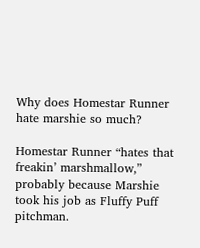Why does Homestar Runner hate marshie so much?

Homestar Runner “hates that freakin’ marshmallow,” probably because Marshie took his job as Fluffy Puff pitchman.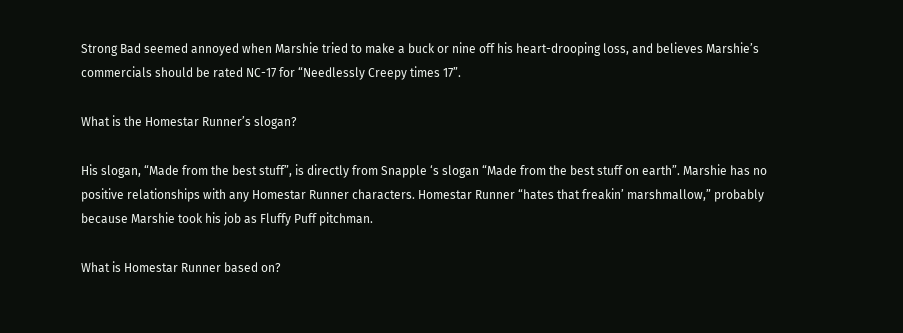Strong Bad seemed annoyed when Marshie tried to make a buck or nine off his heart-drooping loss, and believes Marshie’s commercials should be rated NC-17 for “Needlessly Creepy times 17”.

What is the Homestar Runner’s slogan?

His slogan, “Made from the best stuff”, is directly from Snapple ‘s slogan “Made from the best stuff on earth”. Marshie has no positive relationships with any Homestar Runner characters. Homestar Runner “hates that freakin’ marshmallow,” probably because Marshie took his job as Fluffy Puff pitchman.

What is Homestar Runner based on?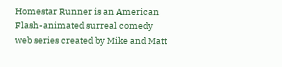Homestar Runner is an American Flash-animated surreal comedy web series created by Mike and Matt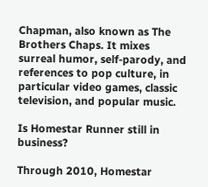Chapman, also known as The Brothers Chaps. It mixes surreal humor, self-parody, and references to pop culture, in particular video games, classic television, and popular music.

Is Homestar Runner still in business?

Through 2010, Homestar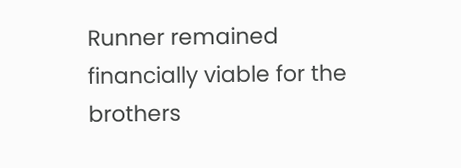Runner remained financially viable for the brothers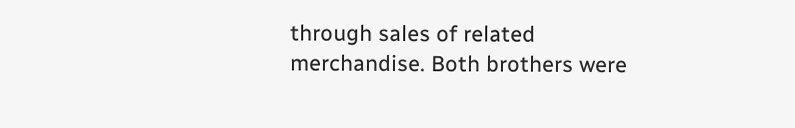through sales of related merchandise. Both brothers were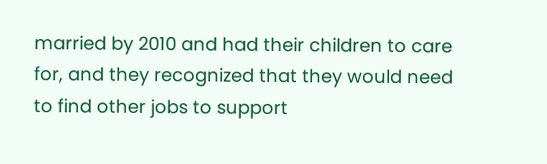married by 2010 and had their children to care for, and they recognized that they would need to find other jobs to support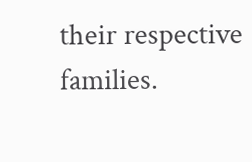their respective families.